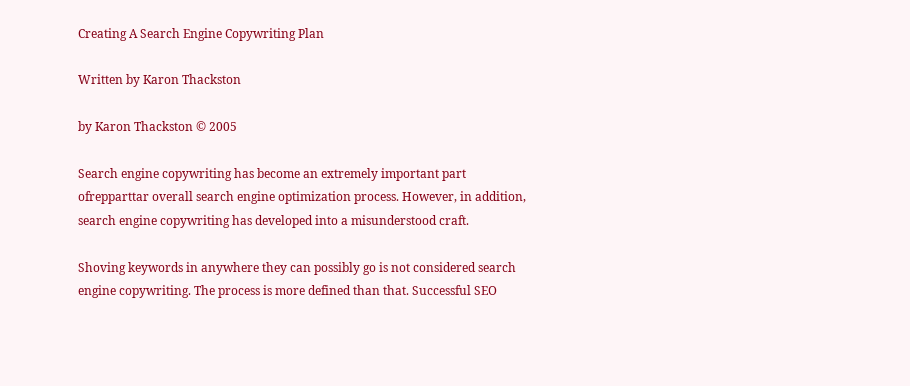Creating A Search Engine Copywriting Plan

Written by Karon Thackston

by Karon Thackston © 2005

Search engine copywriting has become an extremely important part ofrepparttar overall search engine optimization process. However, in addition, search engine copywriting has developed into a misunderstood craft.

Shoving keywords in anywhere they can possibly go is not considered search engine copywriting. The process is more defined than that. Successful SEO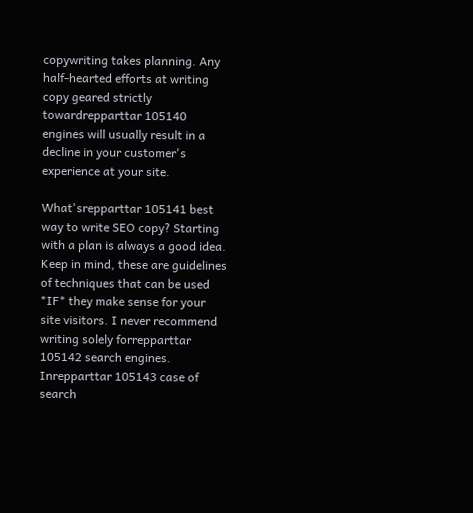copywriting takes planning. Any half-hearted efforts at writing copy geared strictly towardrepparttar 105140 engines will usually result in a decline in your customer's experience at your site.

What'srepparttar 105141 best way to write SEO copy? Starting with a plan is always a good idea. Keep in mind, these are guidelines of techniques that can be used *IF* they make sense for your site visitors. I never recommend writing solely forrepparttar 105142 search engines. Inrepparttar 105143 case of search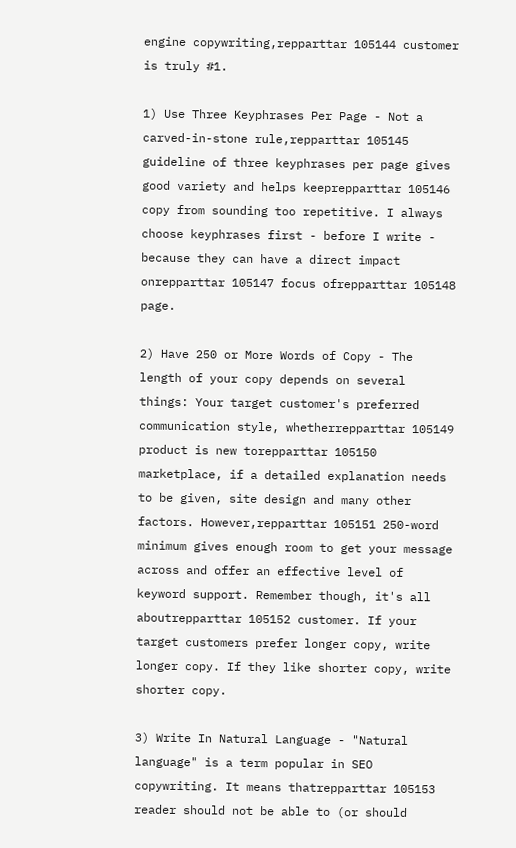engine copywriting,repparttar 105144 customer is truly #1.

1) Use Three Keyphrases Per Page - Not a carved-in-stone rule,repparttar 105145 guideline of three keyphrases per page gives good variety and helps keeprepparttar 105146 copy from sounding too repetitive. I always choose keyphrases first - before I write - because they can have a direct impact onrepparttar 105147 focus ofrepparttar 105148 page.

2) Have 250 or More Words of Copy - The length of your copy depends on several things: Your target customer's preferred communication style, whetherrepparttar 105149 product is new torepparttar 105150 marketplace, if a detailed explanation needs to be given, site design and many other factors. However,repparttar 105151 250-word minimum gives enough room to get your message across and offer an effective level of keyword support. Remember though, it's all aboutrepparttar 105152 customer. If your target customers prefer longer copy, write longer copy. If they like shorter copy, write shorter copy.

3) Write In Natural Language - "Natural language" is a term popular in SEO copywriting. It means thatrepparttar 105153 reader should not be able to (or should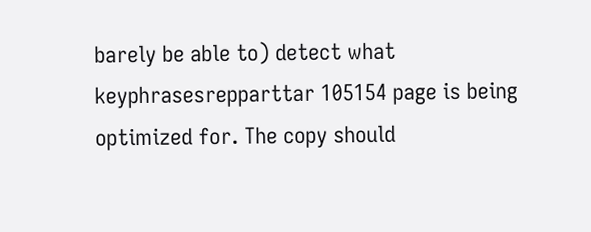barely be able to) detect what keyphrasesrepparttar 105154 page is being optimized for. The copy should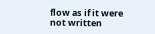flow as if it were not written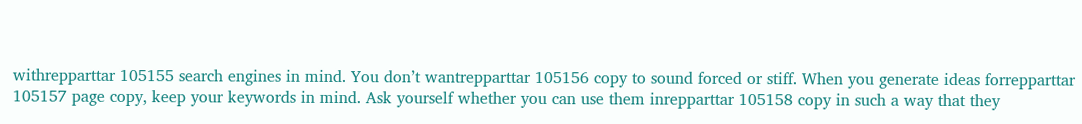withrepparttar 105155 search engines in mind. You don’t wantrepparttar 105156 copy to sound forced or stiff. When you generate ideas forrepparttar 105157 page copy, keep your keywords in mind. Ask yourself whether you can use them inrepparttar 105158 copy in such a way that they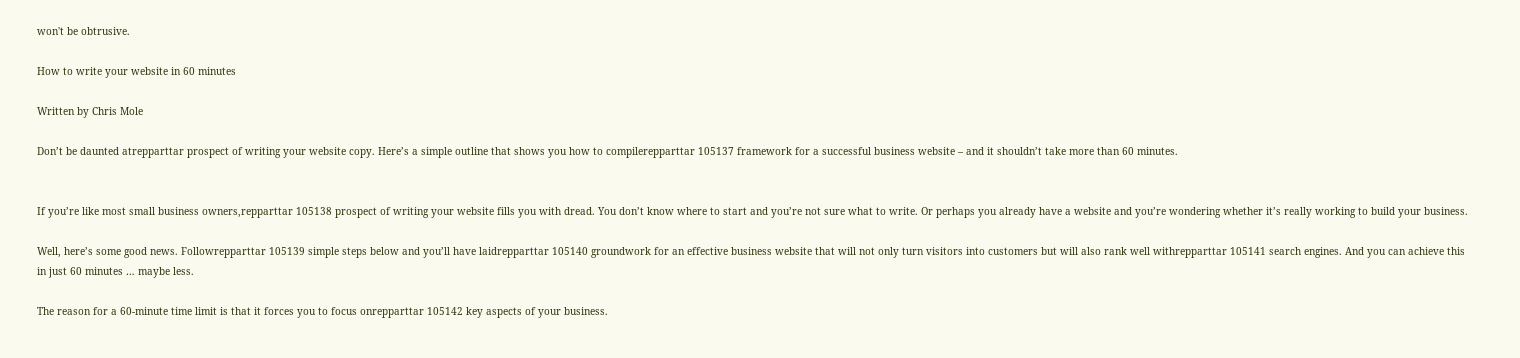won't be obtrusive.

How to write your website in 60 minutes

Written by Chris Mole

Don’t be daunted atrepparttar prospect of writing your website copy. Here’s a simple outline that shows you how to compilerepparttar 105137 framework for a successful business website – and it shouldn’t take more than 60 minutes.


If you’re like most small business owners,repparttar 105138 prospect of writing your website fills you with dread. You don’t know where to start and you’re not sure what to write. Or perhaps you already have a website and you’re wondering whether it’s really working to build your business.

Well, here’s some good news. Followrepparttar 105139 simple steps below and you’ll have laidrepparttar 105140 groundwork for an effective business website that will not only turn visitors into customers but will also rank well withrepparttar 105141 search engines. And you can achieve this in just 60 minutes … maybe less.

The reason for a 60-minute time limit is that it forces you to focus onrepparttar 105142 key aspects of your business.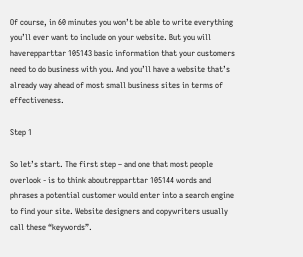Of course, in 60 minutes you won’t be able to write everything you’ll ever want to include on your website. But you will haverepparttar 105143 basic information that your customers need to do business with you. And you’ll have a website that’s already way ahead of most small business sites in terms of effectiveness.

Step 1

So let’s start. The first step – and one that most people overlook - is to think aboutrepparttar 105144 words and phrases a potential customer would enter into a search engine to find your site. Website designers and copywriters usually call these “keywords”.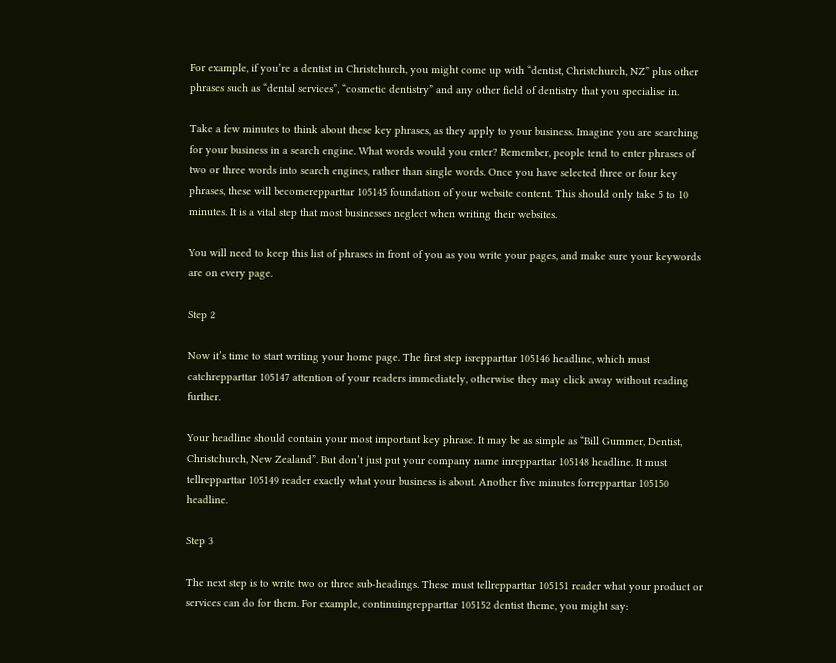For example, if you’re a dentist in Christchurch, you might come up with “dentist, Christchurch, NZ” plus other phrases such as “dental services”, “cosmetic dentistry” and any other field of dentistry that you specialise in.

Take a few minutes to think about these key phrases, as they apply to your business. Imagine you are searching for your business in a search engine. What words would you enter? Remember, people tend to enter phrases of two or three words into search engines, rather than single words. Once you have selected three or four key phrases, these will becomerepparttar 105145 foundation of your website content. This should only take 5 to 10 minutes. It is a vital step that most businesses neglect when writing their websites.

You will need to keep this list of phrases in front of you as you write your pages, and make sure your keywords are on every page.

Step 2

Now it’s time to start writing your home page. The first step isrepparttar 105146 headline, which must catchrepparttar 105147 attention of your readers immediately, otherwise they may click away without reading further.

Your headline should contain your most important key phrase. It may be as simple as “Bill Gummer, Dentist, Christchurch, New Zealand”. But don’t just put your company name inrepparttar 105148 headline. It must tellrepparttar 105149 reader exactly what your business is about. Another five minutes forrepparttar 105150 headline.

Step 3

The next step is to write two or three sub-headings. These must tellrepparttar 105151 reader what your product or services can do for them. For example, continuingrepparttar 105152 dentist theme, you might say: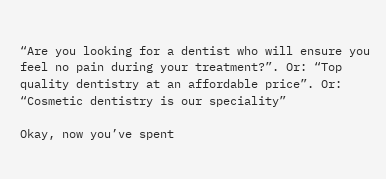“Are you looking for a dentist who will ensure you feel no pain during your treatment?”. Or: “Top quality dentistry at an affordable price”. Or: “Cosmetic dentistry is our speciality”

Okay, now you’ve spent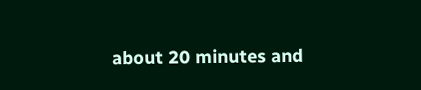about 20 minutes and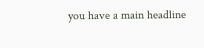you have a main headline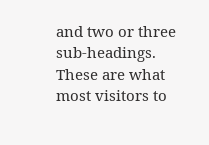and two or three sub-headings. These are what most visitors to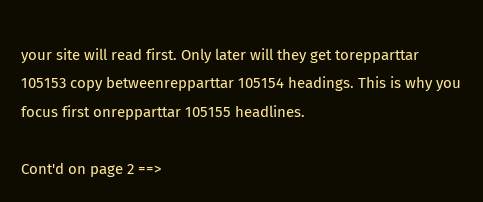your site will read first. Only later will they get torepparttar 105153 copy betweenrepparttar 105154 headings. This is why you focus first onrepparttar 105155 headlines.

Cont'd on page 2 ==>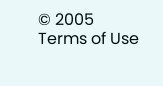© 2005
Terms of Use